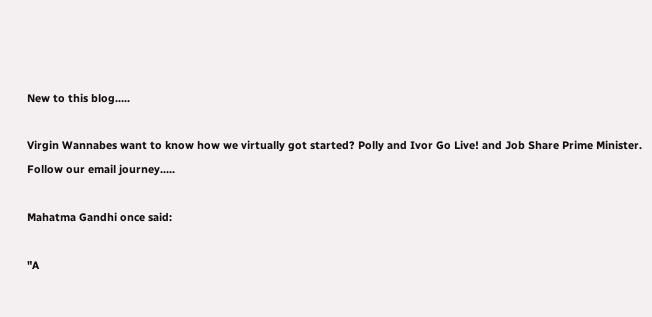New to this blog.....

Virgin Wannabes want to know how we virtually got started? Polly and Ivor Go Live! and Job Share Prime Minister. Follow our email journey.....

Mahatma Gandhi once said:

"A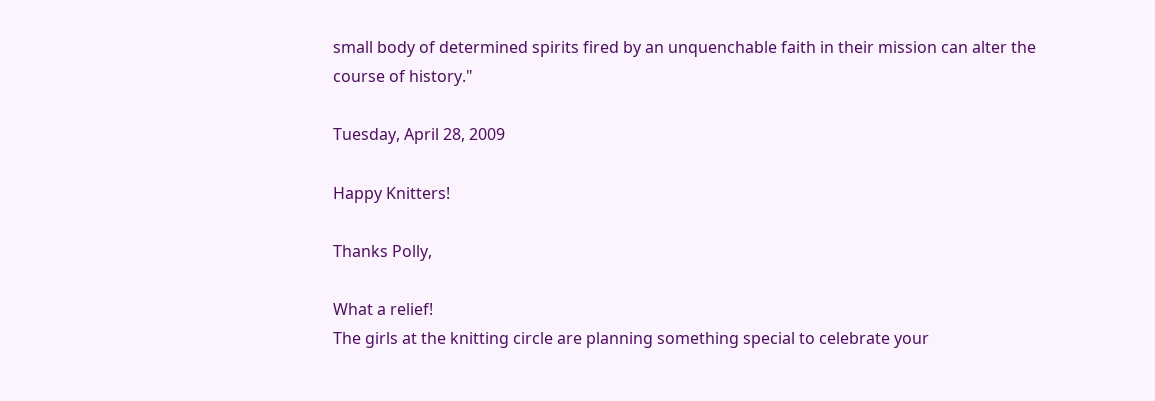small body of determined spirits fired by an unquenchable faith in their mission can alter the course of history."

Tuesday, April 28, 2009

Happy Knitters!

Thanks Polly,

What a relief!
The girls at the knitting circle are planning something special to celebrate your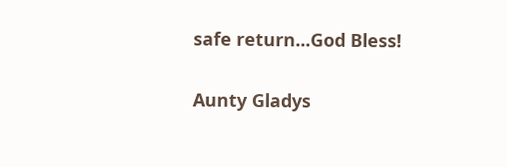safe return...God Bless!

Aunty Gladys